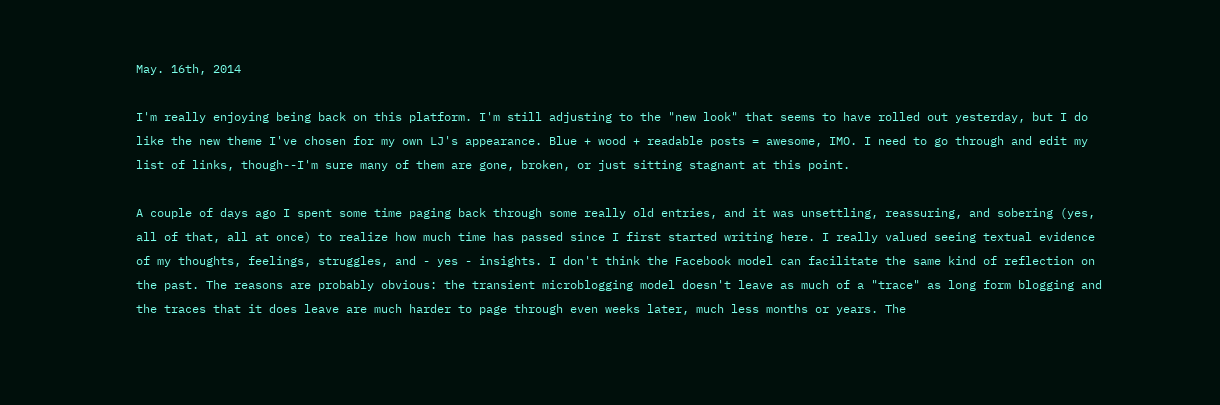May. 16th, 2014

I'm really enjoying being back on this platform. I'm still adjusting to the "new look" that seems to have rolled out yesterday, but I do like the new theme I've chosen for my own LJ's appearance. Blue + wood + readable posts = awesome, IMO. I need to go through and edit my list of links, though--I'm sure many of them are gone, broken, or just sitting stagnant at this point.

A couple of days ago I spent some time paging back through some really old entries, and it was unsettling, reassuring, and sobering (yes, all of that, all at once) to realize how much time has passed since I first started writing here. I really valued seeing textual evidence of my thoughts, feelings, struggles, and - yes - insights. I don't think the Facebook model can facilitate the same kind of reflection on the past. The reasons are probably obvious: the transient microblogging model doesn't leave as much of a "trace" as long form blogging and the traces that it does leave are much harder to page through even weeks later, much less months or years. The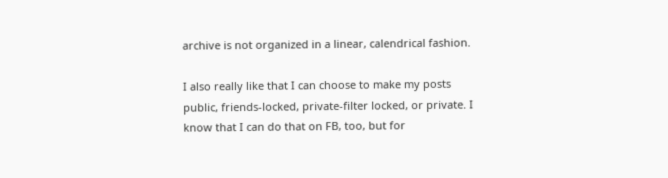archive is not organized in a linear, calendrical fashion.

I also really like that I can choose to make my posts public, friends-locked, private-filter locked, or private. I know that I can do that on FB, too, but for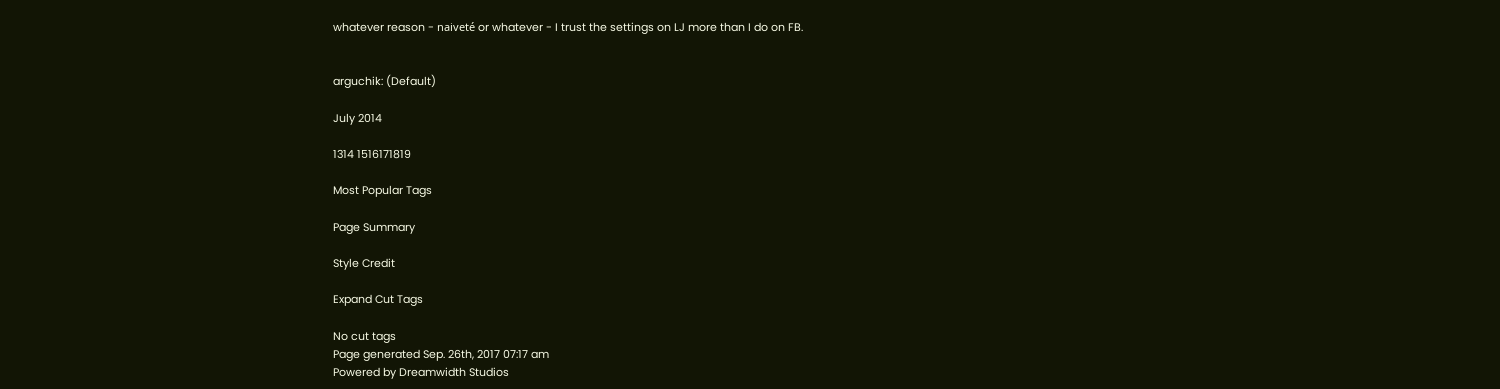whatever reason - naiveté or whatever - I trust the settings on LJ more than I do on FB.


arguchik: (Default)

July 2014

1314 1516171819

Most Popular Tags

Page Summary

Style Credit

Expand Cut Tags

No cut tags
Page generated Sep. 26th, 2017 07:17 am
Powered by Dreamwidth Studios